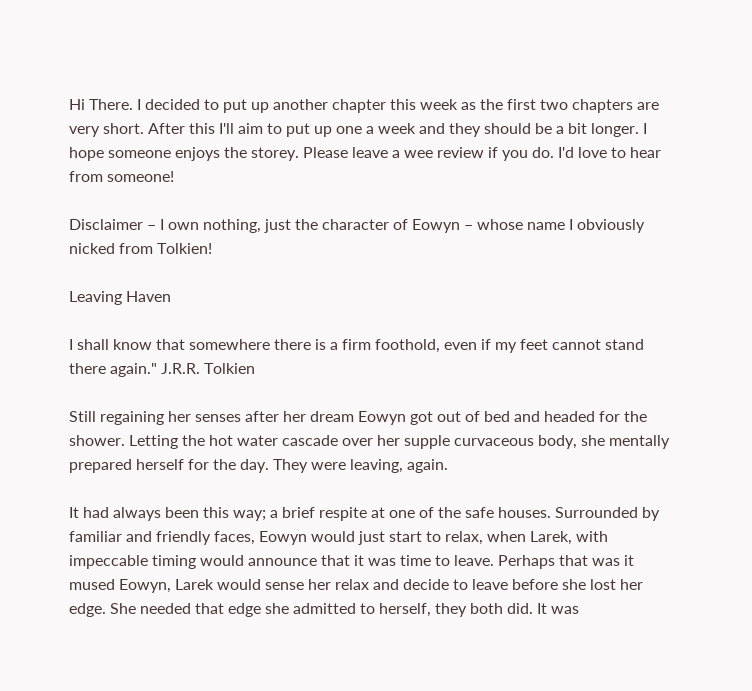Hi There. I decided to put up another chapter this week as the first two chapters are very short. After this I'll aim to put up one a week and they should be a bit longer. I hope someone enjoys the storey. Please leave a wee review if you do. I'd love to hear from someone!

Disclaimer – I own nothing, just the character of Eowyn – whose name I obviously nicked from Tolkien!

Leaving Haven

I shall know that somewhere there is a firm foothold, even if my feet cannot stand there again." J.R.R. Tolkien

Still regaining her senses after her dream Eowyn got out of bed and headed for the shower. Letting the hot water cascade over her supple curvaceous body, she mentally prepared herself for the day. They were leaving, again.

It had always been this way; a brief respite at one of the safe houses. Surrounded by familiar and friendly faces, Eowyn would just start to relax, when Larek, with impeccable timing would announce that it was time to leave. Perhaps that was it mused Eowyn, Larek would sense her relax and decide to leave before she lost her edge. She needed that edge she admitted to herself, they both did. It was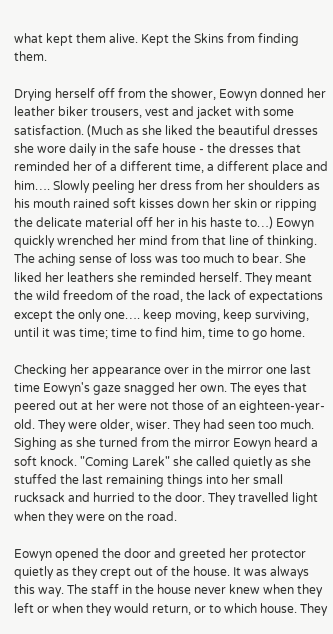what kept them alive. Kept the Skins from finding them.

Drying herself off from the shower, Eowyn donned her leather biker trousers, vest and jacket with some satisfaction. (Much as she liked the beautiful dresses she wore daily in the safe house - the dresses that reminded her of a different time, a different place and him…. Slowly peeling her dress from her shoulders as his mouth rained soft kisses down her skin or ripping the delicate material off her in his haste to…) Eowyn quickly wrenched her mind from that line of thinking. The aching sense of loss was too much to bear. She liked her leathers she reminded herself. They meant the wild freedom of the road, the lack of expectations except the only one…. keep moving, keep surviving, until it was time; time to find him, time to go home.

Checking her appearance over in the mirror one last time Eowyn's gaze snagged her own. The eyes that peered out at her were not those of an eighteen-year-old. They were older, wiser. They had seen too much. Sighing as she turned from the mirror Eowyn heard a soft knock. "Coming Larek" she called quietly as she stuffed the last remaining things into her small rucksack and hurried to the door. They travelled light when they were on the road.

Eowyn opened the door and greeted her protector quietly as they crept out of the house. It was always this way. The staff in the house never knew when they left or when they would return, or to which house. They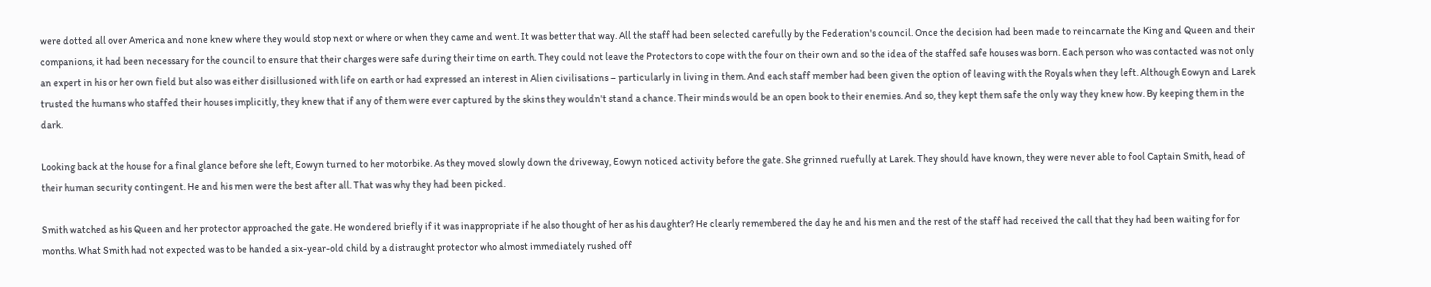were dotted all over America and none knew where they would stop next or where or when they came and went. It was better that way. All the staff had been selected carefully by the Federation's council. Once the decision had been made to reincarnate the King and Queen and their companions, it had been necessary for the council to ensure that their charges were safe during their time on earth. They could not leave the Protectors to cope with the four on their own and so the idea of the staffed safe houses was born. Each person who was contacted was not only an expert in his or her own field but also was either disillusioned with life on earth or had expressed an interest in Alien civilisations – particularly in living in them. And each staff member had been given the option of leaving with the Royals when they left. Although Eowyn and Larek trusted the humans who staffed their houses implicitly, they knew that if any of them were ever captured by the skins they wouldn't stand a chance. Their minds would be an open book to their enemies. And so, they kept them safe the only way they knew how. By keeping them in the dark.

Looking back at the house for a final glance before she left, Eowyn turned to her motorbike. As they moved slowly down the driveway, Eowyn noticed activity before the gate. She grinned ruefully at Larek. They should have known, they were never able to fool Captain Smith, head of their human security contingent. He and his men were the best after all. That was why they had been picked.

Smith watched as his Queen and her protector approached the gate. He wondered briefly if it was inappropriate if he also thought of her as his daughter? He clearly remembered the day he and his men and the rest of the staff had received the call that they had been waiting for for months. What Smith had not expected was to be handed a six-year-old child by a distraught protector who almost immediately rushed off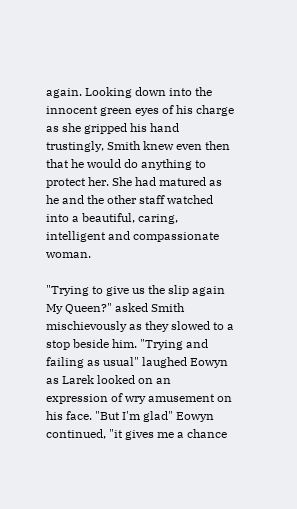again. Looking down into the innocent green eyes of his charge as she gripped his hand trustingly, Smith knew even then that he would do anything to protect her. She had matured as he and the other staff watched into a beautiful, caring, intelligent and compassionate woman.

"Trying to give us the slip again My Queen?" asked Smith mischievously as they slowed to a stop beside him. "Trying and failing as usual" laughed Eowyn as Larek looked on an expression of wry amusement on his face. "But I'm glad" Eowyn continued, "it gives me a chance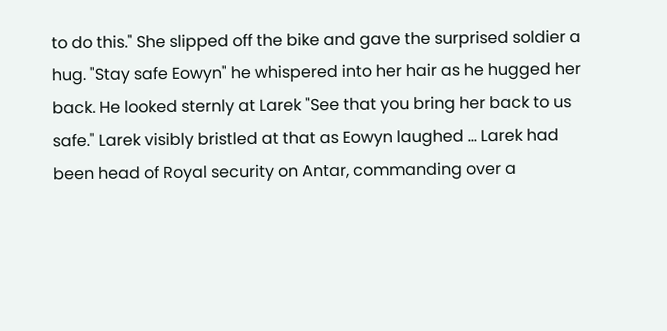to do this." She slipped off the bike and gave the surprised soldier a hug. "Stay safe Eowyn" he whispered into her hair as he hugged her back. He looked sternly at Larek "See that you bring her back to us safe." Larek visibly bristled at that as Eowyn laughed ... Larek had been head of Royal security on Antar, commanding over a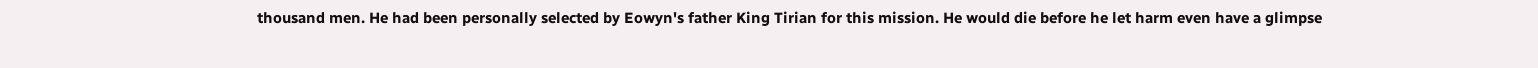thousand men. He had been personally selected by Eowyn's father King Tirian for this mission. He would die before he let harm even have a glimpse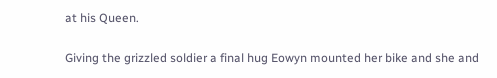at his Queen.

Giving the grizzled soldier a final hug Eowyn mounted her bike and she and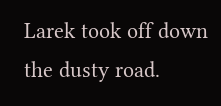Larek took off down the dusty road.